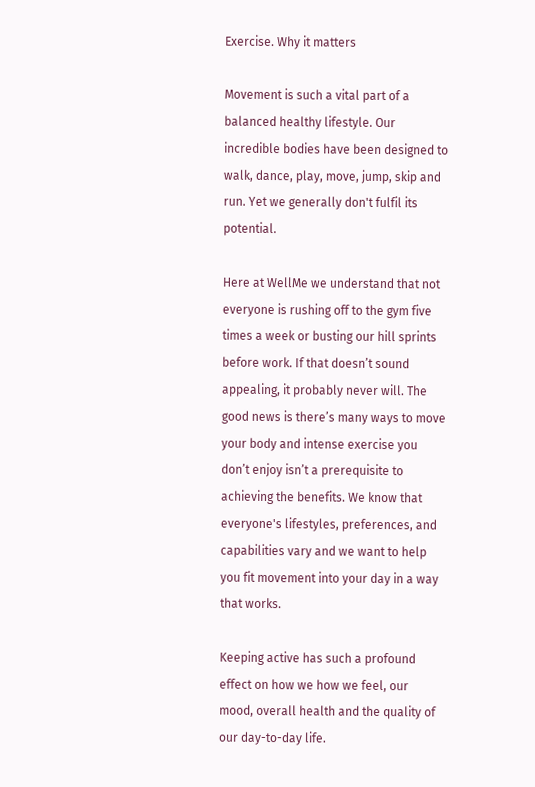Exercise. Why it matters

Movement is such a vital part of a balanced healthy lifestyle. Our incredible bodies have been designed to walk, dance, play, move, jump, skip and run. Yet we generally don't fulfil its potential.

Here at WellMe we understand that not everyone is rushing off to the gym five times a week or busting our hill sprints before work. If that doesn’t sound appealing, it probably never will. The good news is there’s many ways to move your body and intense exercise you don’t enjoy isn’t a prerequisite to achieving the benefits. We know that everyone's lifestyles, preferences, and capabilities vary and we want to help you fit movement into your day in a way that works.

Keeping active has such a profound effect on how we how we feel, our mood, overall health and the quality of our day-to-day life.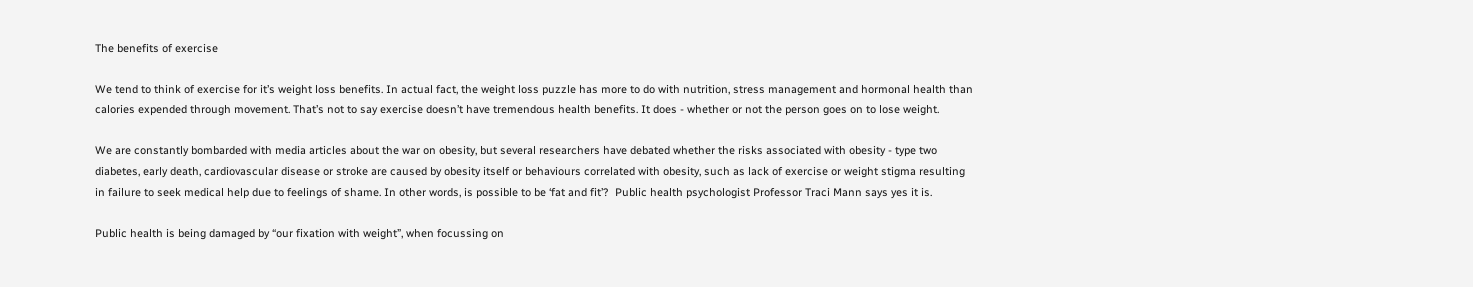The benefits of exercise

We tend to think of exercise for it’s weight loss benefits. In actual fact, the weight loss puzzle has more to do with nutrition, stress management and hormonal health than calories expended through movement. That’s not to say exercise doesn’t have tremendous health benefits. It does - whether or not the person goes on to lose weight.

We are constantly bombarded with media articles about the war on obesity, but several researchers have debated whether the risks associated with obesity - type two diabetes, early death, cardiovascular disease or stroke are caused by obesity itself or behaviours correlated with obesity, such as lack of exercise or weight stigma resulting in failure to seek medical help due to feelings of shame. In other words, is possible to be ‘fat and fit’?  Public health psychologist Professor Traci Mann says yes it is.

Public health is being damaged by “our fixation with weight”, when focussing on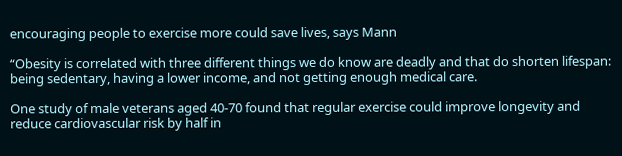encouraging people to exercise more could save lives, says Mann

“Obesity is correlated with three different things we do know are deadly and that do shorten lifespan: being sedentary, having a lower income, and not getting enough medical care.

One study of male veterans aged 40-70 found that regular exercise could improve longevity and reduce cardiovascular risk by half in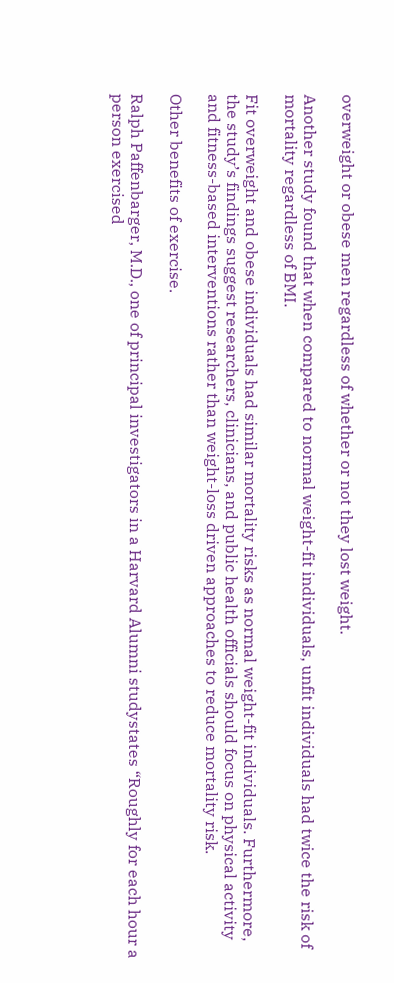overweight or obese men regardless of whether or not they lost weight.

Another study found that when compared to normal weight-fit individuals, unfit individuals had twice the risk of mortality regardless of BMI.

Fit overweight and obese individuals had similar mortality risks as normal weight-fit individuals. Furthermore, the study’s findings suggest researchers, clinicians, and public health officials should focus on physical activity and fitness-based interventions rather than weight-loss driven approaches to reduce mortality risk.

Other benefits of exercise.

Ralph Paffenbarger, M.D., one of principal investigators in a Harvard Alumni studystates “Roughly for each hour a person exercised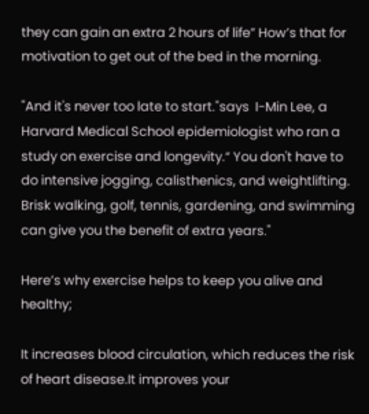they can gain an extra 2 hours of life” How’s that for motivation to get out of the bed in the morning.

"And it's never too late to start."says  I-Min Lee, a Harvard Medical School epidemiologist who ran a study on exercise and longevity.“ You don't have to do intensive jogging, calisthenics, and weightlifting. Brisk walking, golf, tennis, gardening, and swimming can give you the benefit of extra years."

Here’s why exercise helps to keep you alive and healthy;

It increases blood circulation, which reduces the risk of heart disease.It improves your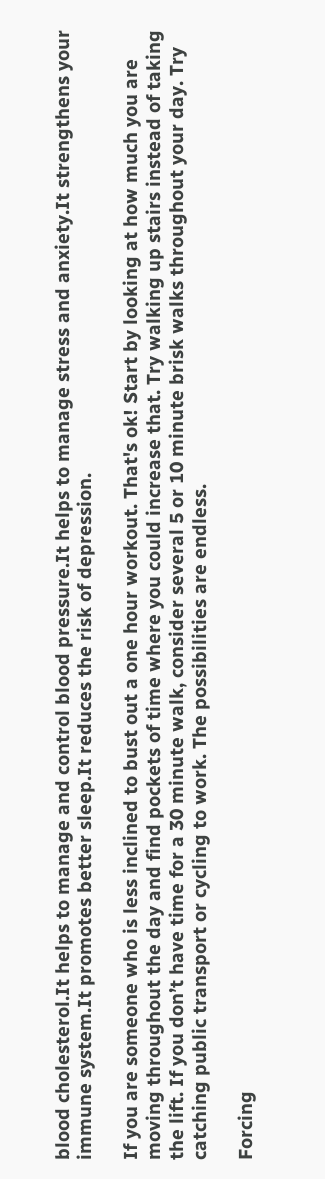blood cholesterol.It helps to manage and control blood pressure.It helps to manage stress and anxiety.It strengthens your immune system.It promotes better sleep.It reduces the risk of depression.

If you are someone who is less inclined to bust out a one hour workout. That's ok! Start by looking at how much you are moving throughout the day and find pockets of time where you could increase that. Try walking up stairs instead of taking the lift. If you don’t have time for a 30 minute walk, consider several 5 or 10 minute brisk walks throughout your day. Try catching public transport or cycling to work. The possibilities are endless.

Forcing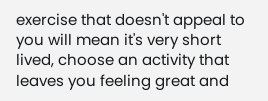exercise that doesn't appeal to you will mean it's very short lived, choose an activity that leaves you feeling great and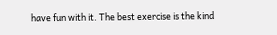have fun with it. The best exercise is the kind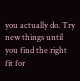you actually do. Try new things until you find the right fit for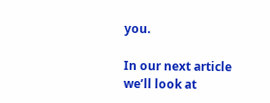you.

In our next article we’ll look at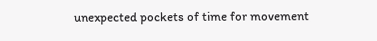unexpected pockets of time for movement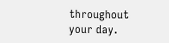throughout your day.